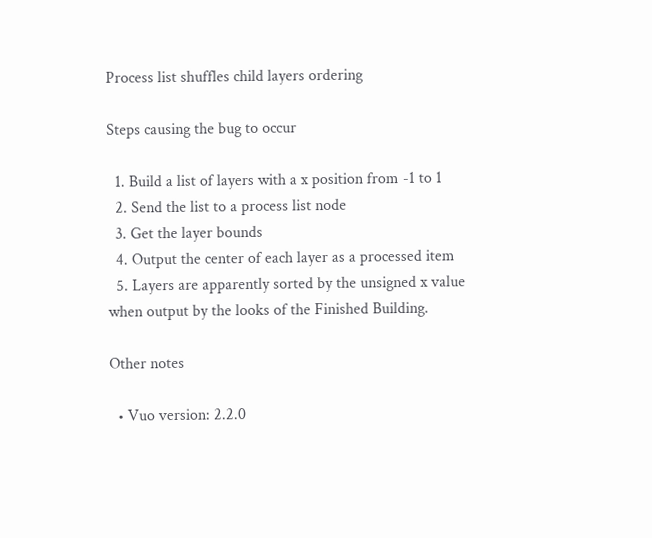Process list shuffles child layers ordering

Steps causing the bug to occur

  1. Build a list of layers with a x position from -1 to 1
  2. Send the list to a process list node
  3. Get the layer bounds
  4. Output the center of each layer as a processed item
  5. Layers are apparently sorted by the unsigned x value when output by the looks of the Finished Building.

Other notes

  • Vuo version: 2.2.0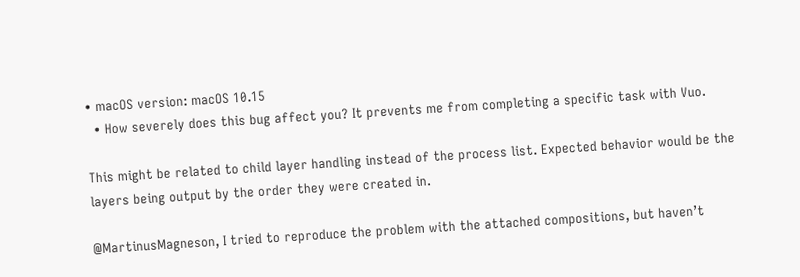• macOS version: macOS 10.15
  • How severely does this bug affect you? It prevents me from completing a specific task with Vuo.

This might be related to child layer handling instead of the process list. Expected behavior would be the layers being output by the order they were created in.

@MartinusMagneson, I tried to reproduce the problem with the attached compositions, but haven’t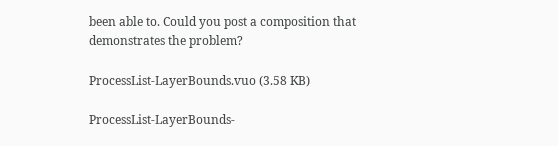been able to. Could you post a composition that demonstrates the problem?

ProcessList-LayerBounds.vuo (3.58 KB)

ProcessList-LayerBounds-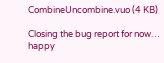CombineUncombine.vuo (4 KB)

Closing the bug report for now… happy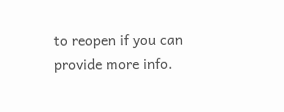to reopen if you can provide more info.